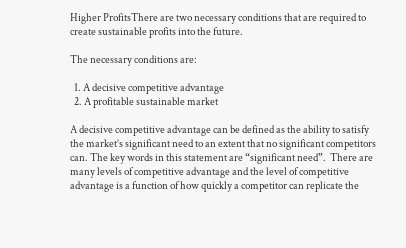Higher ProfitsThere are two necessary conditions that are required to create sustainable profits into the future.

The necessary conditions are:

  1. A decisive competitive advantage
  2. A profitable sustainable market

A decisive competitive advantage can be defined as the ability to satisfy the market’s significant need to an extent that no significant competitors can. The key words in this statement are “significant need”.  There are many levels of competitive advantage and the level of competitive advantage is a function of how quickly a competitor can replicate the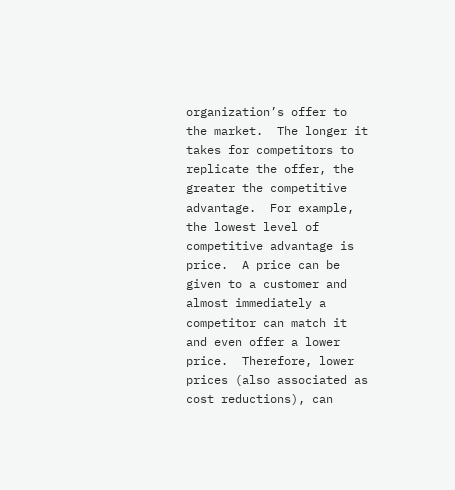organization’s offer to the market.  The longer it takes for competitors to replicate the offer, the greater the competitive advantage.  For example, the lowest level of competitive advantage is price.  A price can be given to a customer and almost immediately a competitor can match it and even offer a lower price.  Therefore, lower prices (also associated as cost reductions), can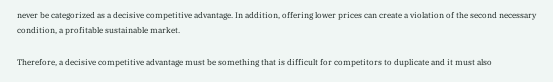never be categorized as a decisive competitive advantage. In addition, offering lower prices can create a violation of the second necessary condition, a profitable sustainable market.

Therefore, a decisive competitive advantage must be something that is difficult for competitors to duplicate and it must also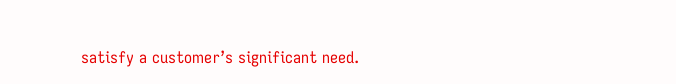satisfy a customer’s significant need.